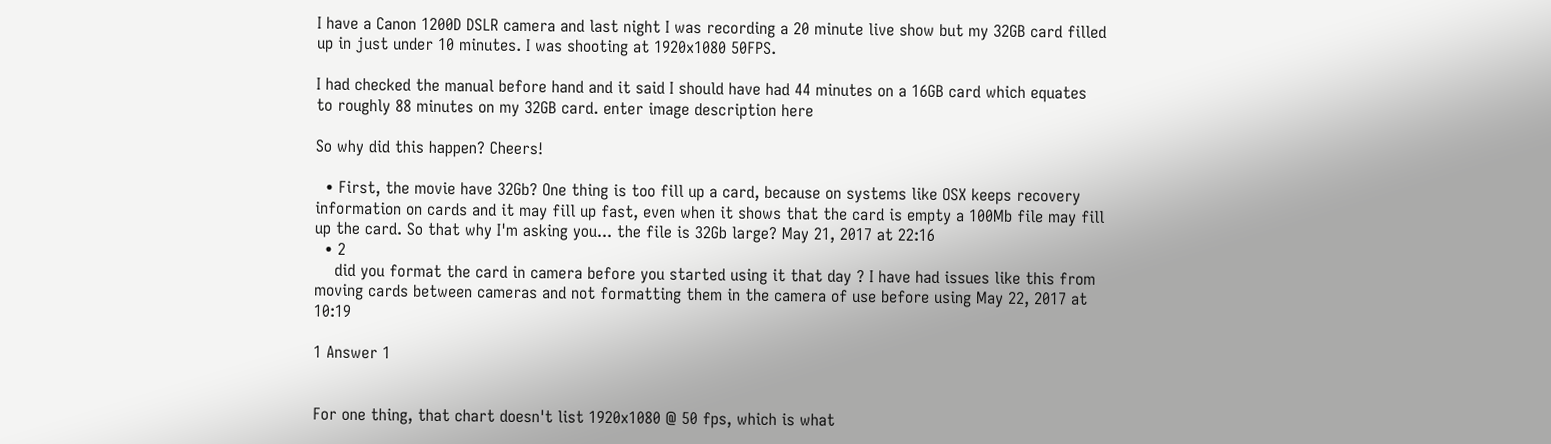I have a Canon 1200D DSLR camera and last night I was recording a 20 minute live show but my 32GB card filled up in just under 10 minutes. I was shooting at 1920x1080 50FPS.

I had checked the manual before hand and it said I should have had 44 minutes on a 16GB card which equates to roughly 88 minutes on my 32GB card. enter image description here

So why did this happen? Cheers!

  • First, the movie have 32Gb? One thing is too fill up a card, because on systems like OSX keeps recovery information on cards and it may fill up fast, even when it shows that the card is empty a 100Mb file may fill up the card. So that why I'm asking you... the file is 32Gb large? May 21, 2017 at 22:16
  • 2
    did you format the card in camera before you started using it that day ? I have had issues like this from moving cards between cameras and not formatting them in the camera of use before using May 22, 2017 at 10:19

1 Answer 1


For one thing, that chart doesn't list 1920x1080 @ 50 fps, which is what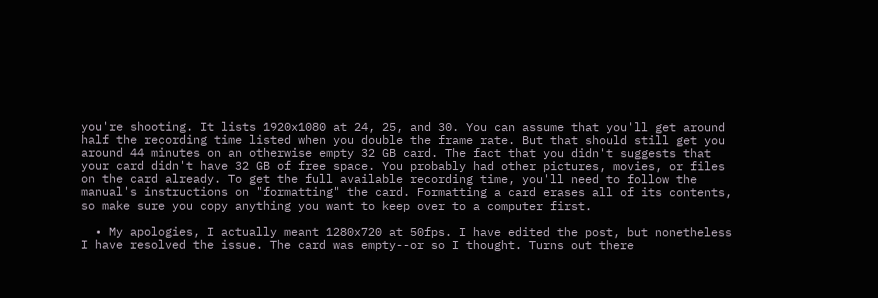you're shooting. It lists 1920x1080 at 24, 25, and 30. You can assume that you'll get around half the recording time listed when you double the frame rate. But that should still get you around 44 minutes on an otherwise empty 32 GB card. The fact that you didn't suggests that your card didn't have 32 GB of free space. You probably had other pictures, movies, or files on the card already. To get the full available recording time, you'll need to follow the manual's instructions on "formatting" the card. Formatting a card erases all of its contents, so make sure you copy anything you want to keep over to a computer first.

  • My apologies, I actually meant 1280x720 at 50fps. I have edited the post, but nonetheless I have resolved the issue. The card was empty--or so I thought. Turns out there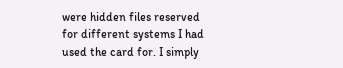were hidden files reserved for different systems I had used the card for. I simply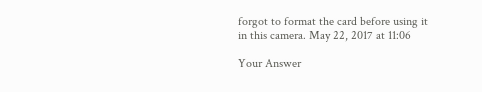forgot to format the card before using it in this camera. May 22, 2017 at 11:06

Your Answer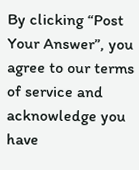By clicking “Post Your Answer”, you agree to our terms of service and acknowledge you have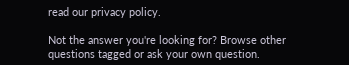read our privacy policy.

Not the answer you're looking for? Browse other questions tagged or ask your own question.